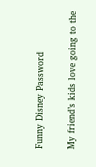Funny Disney Password

My friend’s kids love going to the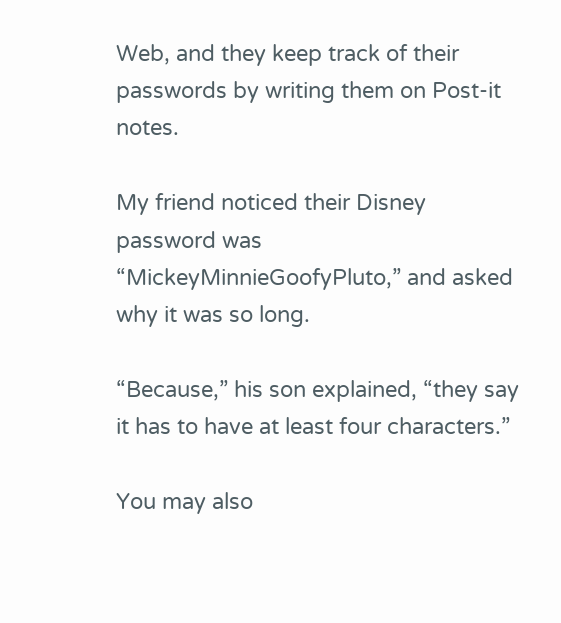Web, and they keep track of their passwords by writing them on Post-it notes.

My friend noticed their Disney password was “MickeyMinnieGoofyPluto,” and asked why it was so long.

“Because,” his son explained, “they say it has to have at least four characters.”

You may also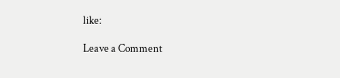like:

Leave a Comment